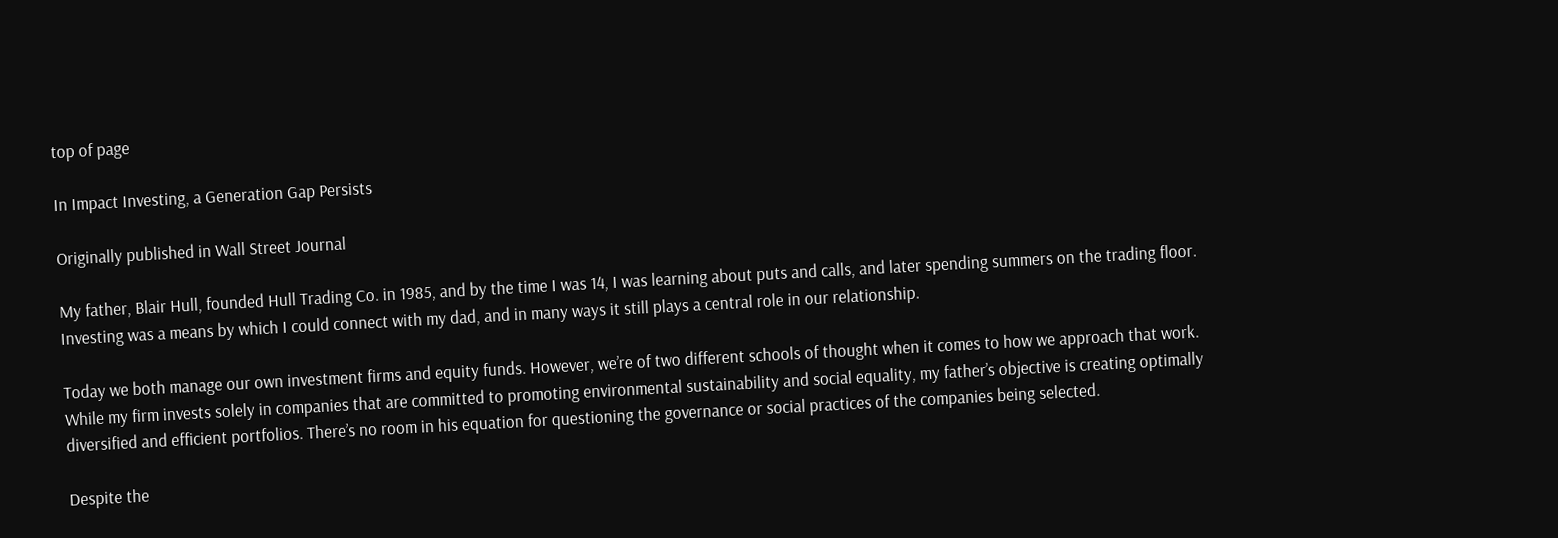top of page

In Impact Investing, a Generation Gap Persists

Originally published in Wall Street Journal

My father, Blair Hull, founded Hull Trading Co. in 1985, and by the time I was 14, I was learning about puts and calls, and later spending summers on the trading floor. Investing was a means by which I could connect with my dad, and in many ways it still plays a central role in our relationship.

Today we both manage our own investment firms and equity funds. However, we’re of two different schools of thought when it comes to how we approach that work. While my firm invests solely in companies that are committed to promoting environmental sustainability and social equality, my father’s objective is creating optimally diversified and efficient portfolios. There’s no room in his equation for questioning the governance or social practices of the companies being selected.

Despite the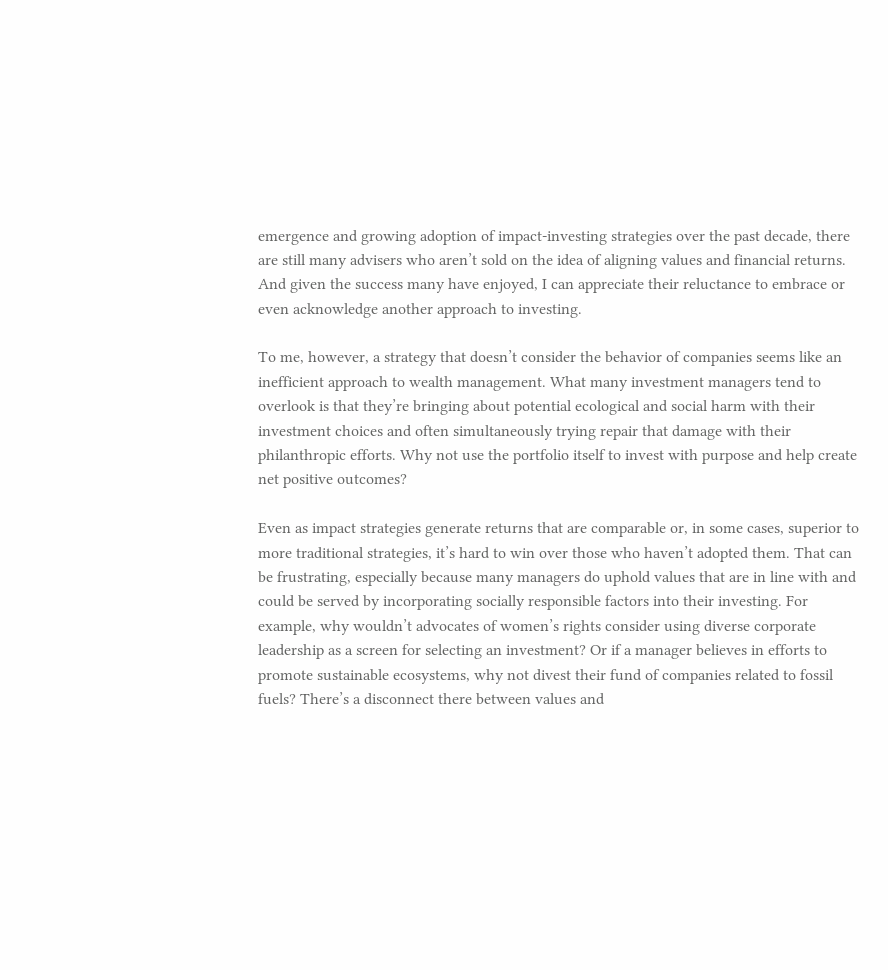emergence and growing adoption of impact-investing strategies over the past decade, there are still many advisers who aren’t sold on the idea of aligning values and financial returns. And given the success many have enjoyed, I can appreciate their reluctance to embrace or even acknowledge another approach to investing.

To me, however, a strategy that doesn’t consider the behavior of companies seems like an inefficient approach to wealth management. What many investment managers tend to overlook is that they’re bringing about potential ecological and social harm with their investment choices and often simultaneously trying repair that damage with their philanthropic efforts. Why not use the portfolio itself to invest with purpose and help create net positive outcomes?

Even as impact strategies generate returns that are comparable or, in some cases, superior to more traditional strategies, it’s hard to win over those who haven’t adopted them. That can be frustrating, especially because many managers do uphold values that are in line with and could be served by incorporating socially responsible factors into their investing. For example, why wouldn’t advocates of women’s rights consider using diverse corporate leadership as a screen for selecting an investment? Or if a manager believes in efforts to promote sustainable ecosystems, why not divest their fund of companies related to fossil fuels? There’s a disconnect there between values and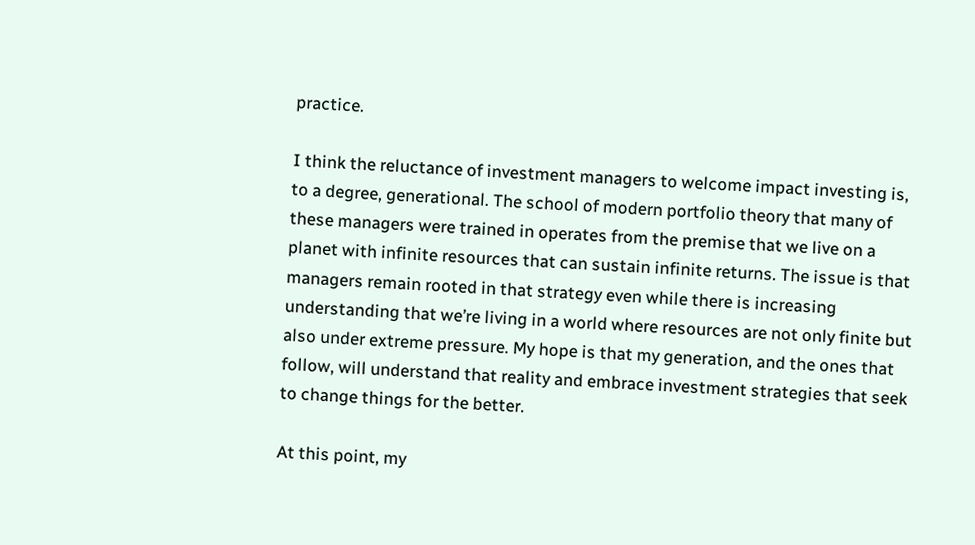practice.

I think the reluctance of investment managers to welcome impact investing is, to a degree, generational. The school of modern portfolio theory that many of these managers were trained in operates from the premise that we live on a planet with infinite resources that can sustain infinite returns. The issue is that managers remain rooted in that strategy even while there is increasing understanding that we’re living in a world where resources are not only finite but also under extreme pressure. My hope is that my generation, and the ones that follow, will understand that reality and embrace investment strategies that seek to change things for the better.

At this point, my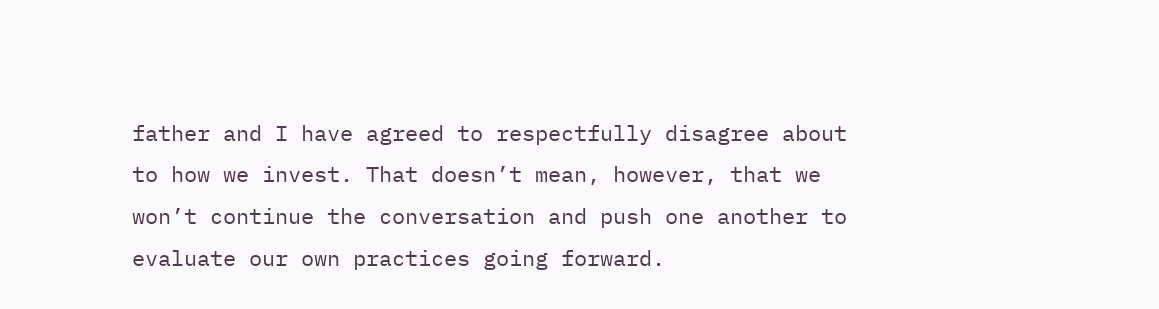father and I have agreed to respectfully disagree about to how we invest. That doesn’t mean, however, that we won’t continue the conversation and push one another to evaluate our own practices going forward.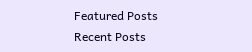Featured Posts
Recent Posts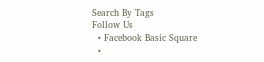Search By Tags
Follow Us
  • Facebook Basic Square
  •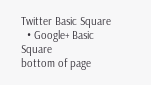Twitter Basic Square
  • Google+ Basic Square
bottom of page